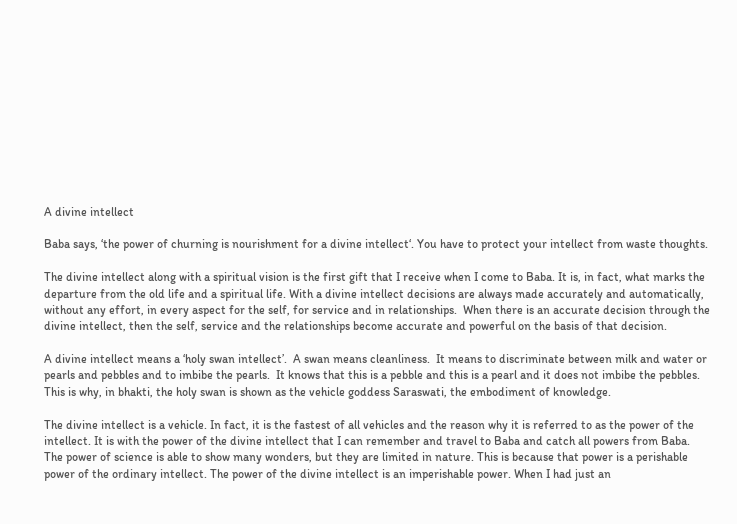A divine intellect

Baba says, ‘the power of churning is nourishment for a divine intellect‘. You have to protect your intellect from waste thoughts.

The divine intellect along with a spiritual vision is the first gift that I receive when I come to Baba. It is, in fact, what marks the departure from the old life and a spiritual life. With a divine intellect decisions are always made accurately and automatically, without any effort, in every aspect for the self, for service and in relationships.  When there is an accurate decision through the divine intellect, then the self, service and the relationships become accurate and powerful on the basis of that decision.

A divine intellect means a ‘holy swan intellect’.  A swan means cleanliness.  It means to discriminate between milk and water or pearls and pebbles and to imbibe the pearls.  It knows that this is a pebble and this is a pearl and it does not imbibe the pebbles. This is why, in bhakti, the holy swan is shown as the vehicle goddess Saraswati, the embodiment of knowledge.

The divine intellect is a vehicle. In fact, it is the fastest of all vehicles and the reason why it is referred to as the power of the intellect. It is with the power of the divine intellect that I can remember and travel to Baba and catch all powers from Baba. The power of science is able to show many wonders, but they are limited in nature. This is because that power is a perishable power of the ordinary intellect. The power of the divine intellect is an imperishable power. When I had just an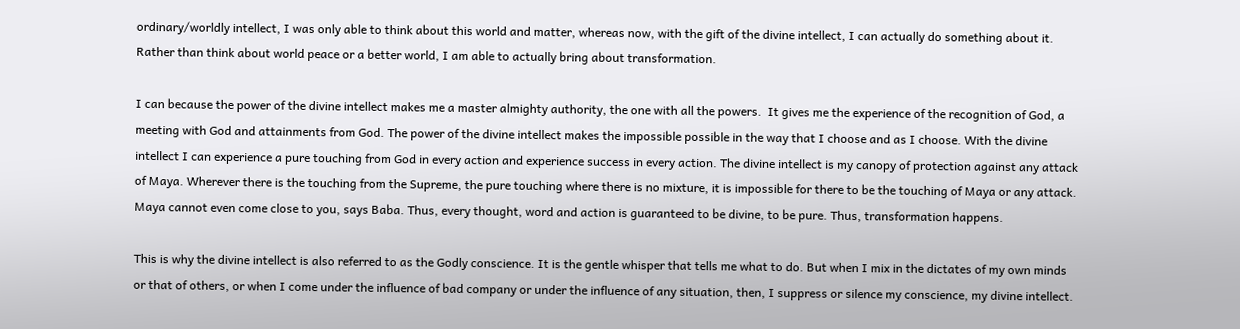ordinary/worldly intellect, I was only able to think about this world and matter, whereas now, with the gift of the divine intellect, I can actually do something about it. Rather than think about world peace or a better world, I am able to actually bring about transformation.

I can because the power of the divine intellect makes me a master almighty authority, the one with all the powers.  It gives me the experience of the recognition of God, a meeting with God and attainments from God. The power of the divine intellect makes the impossible possible in the way that I choose and as I choose. With the divine intellect I can experience a pure touching from God in every action and experience success in every action. The divine intellect is my canopy of protection against any attack of Maya. Wherever there is the touching from the Supreme, the pure touching where there is no mixture, it is impossible for there to be the touching of Maya or any attack. Maya cannot even come close to you, says Baba. Thus, every thought, word and action is guaranteed to be divine, to be pure. Thus, transformation happens.

This is why the divine intellect is also referred to as the Godly conscience. It is the gentle whisper that tells me what to do. But when I mix in the dictates of my own minds or that of others, or when I come under the influence of bad company or under the influence of any situation, then, I suppress or silence my conscience, my divine intellect.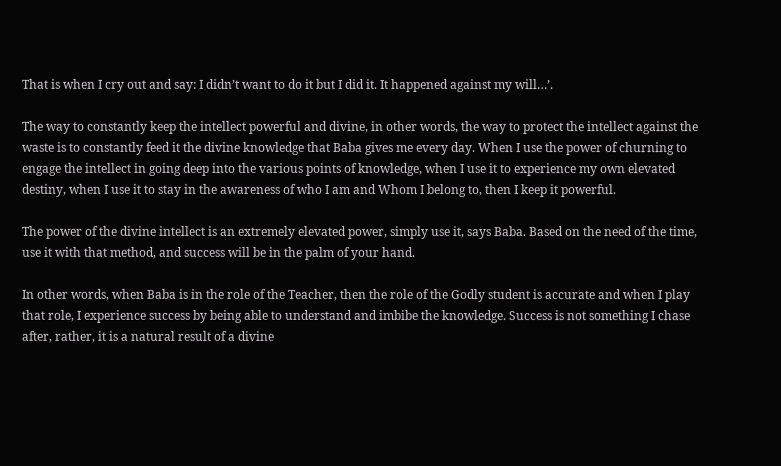That is when I cry out and say: I didn’t want to do it but I did it. It happened against my will…’.

The way to constantly keep the intellect powerful and divine, in other words, the way to protect the intellect against the waste is to constantly feed it the divine knowledge that Baba gives me every day. When I use the power of churning to engage the intellect in going deep into the various points of knowledge, when I use it to experience my own elevated destiny, when I use it to stay in the awareness of who I am and Whom I belong to, then I keep it powerful.

The power of the divine intellect is an extremely elevated power, simply use it, says Baba. Based on the need of the time, use it with that method, and success will be in the palm of your hand.

In other words, when Baba is in the role of the Teacher, then the role of the Godly student is accurate and when I play that role, I experience success by being able to understand and imbibe the knowledge. Success is not something I chase after, rather, it is a natural result of a divine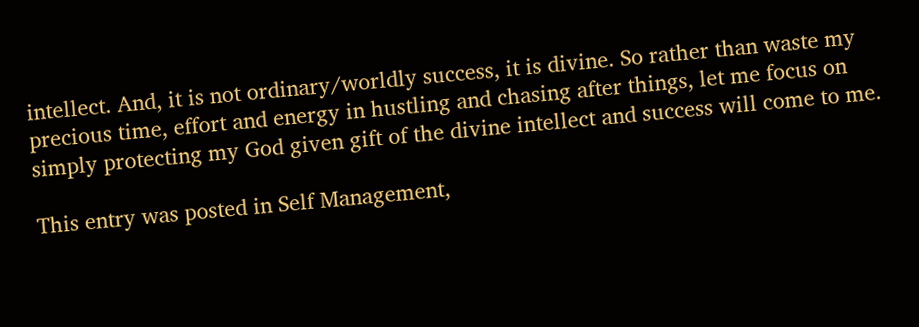intellect. And, it is not ordinary/worldly success, it is divine. So rather than waste my precious time, effort and energy in hustling and chasing after things, let me focus on simply protecting my God given gift of the divine intellect and success will come to me.

This entry was posted in Self Management,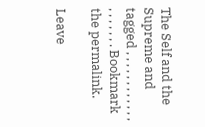The Self and the Supreme and tagged , , , , , , , , , , , , , , , , , , . Bookmark the permalink.

Leave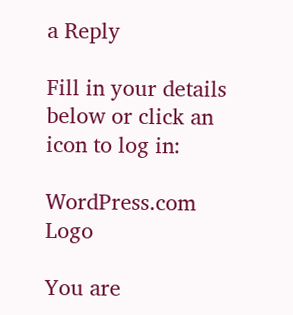a Reply

Fill in your details below or click an icon to log in:

WordPress.com Logo

You are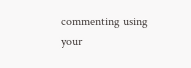commenting using your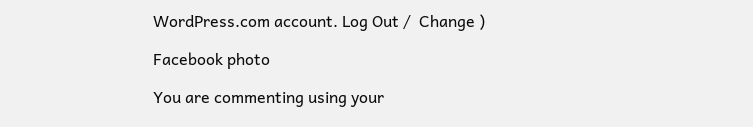WordPress.com account. Log Out /  Change )

Facebook photo

You are commenting using your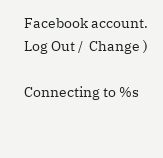Facebook account. Log Out /  Change )

Connecting to %s